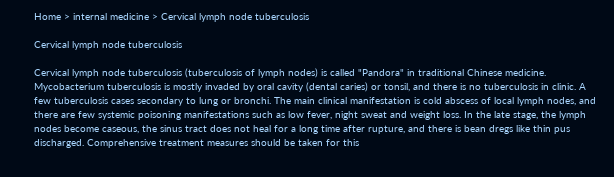Home > internal medicine > Cervical lymph node tuberculosis

Cervical lymph node tuberculosis

Cervical lymph node tuberculosis (tuberculosis of lymph nodes) is called "Pandora" in traditional Chinese medicine. Mycobacterium tuberculosis is mostly invaded by oral cavity (dental caries) or tonsil, and there is no tuberculosis in clinic. A few tuberculosis cases secondary to lung or bronchi. The main clinical manifestation is cold abscess of local lymph nodes, and there are few systemic poisoning manifestations such as low fever, night sweat and weight loss. In the late stage, the lymph nodes become caseous, the sinus tract does not heal for a long time after rupture, and there is bean dregs like thin pus discharged. Comprehensive treatment measures should be taken for this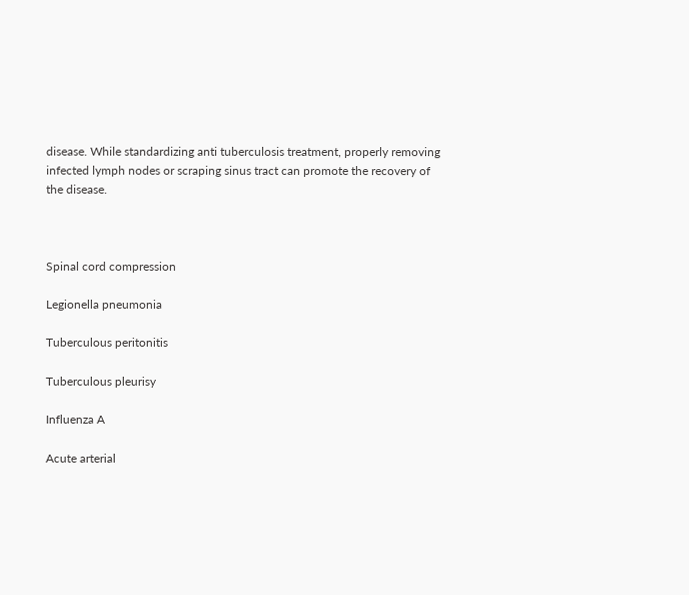disease. While standardizing anti tuberculosis treatment, properly removing infected lymph nodes or scraping sinus tract can promote the recovery of the disease.



Spinal cord compression

Legionella pneumonia

Tuberculous peritonitis

Tuberculous pleurisy

Influenza A

Acute arterial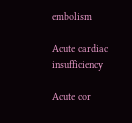embolism

Acute cardiac insufficiency

Acute cor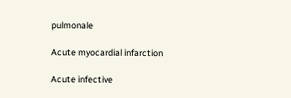pulmonale

Acute myocardial infarction

Acute infective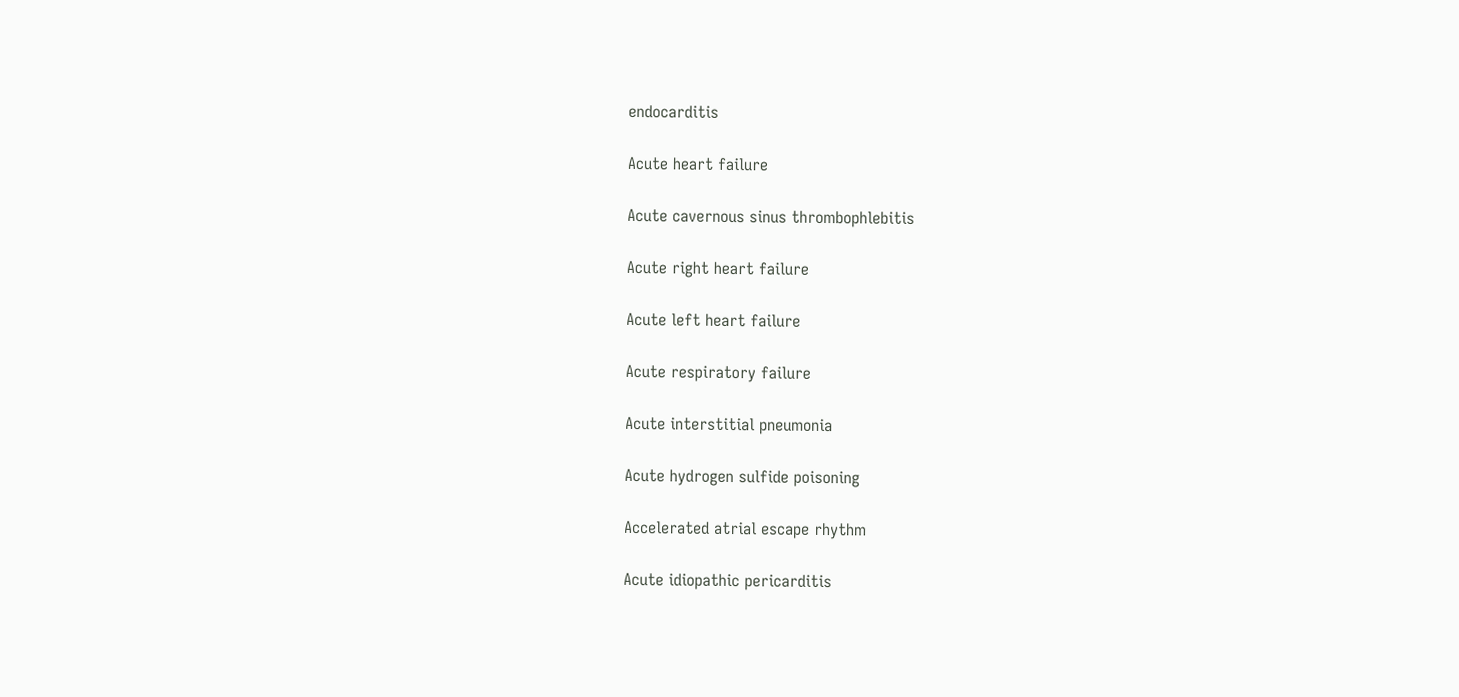endocarditis

Acute heart failure

Acute cavernous sinus thrombophlebitis

Acute right heart failure

Acute left heart failure

Acute respiratory failure

Acute interstitial pneumonia

Acute hydrogen sulfide poisoning

Accelerated atrial escape rhythm

Acute idiopathic pericarditis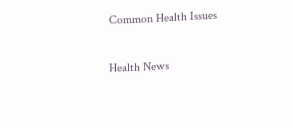Common Health Issues

Health News